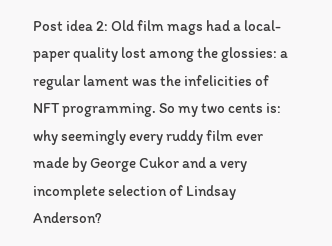Post idea 2: Old film mags had a local-paper quality lost among the glossies: a regular lament was the infelicities of NFT programming. So my two cents is: why seemingly every ruddy film ever made by George Cukor and a very incomplete selection of Lindsay Anderson?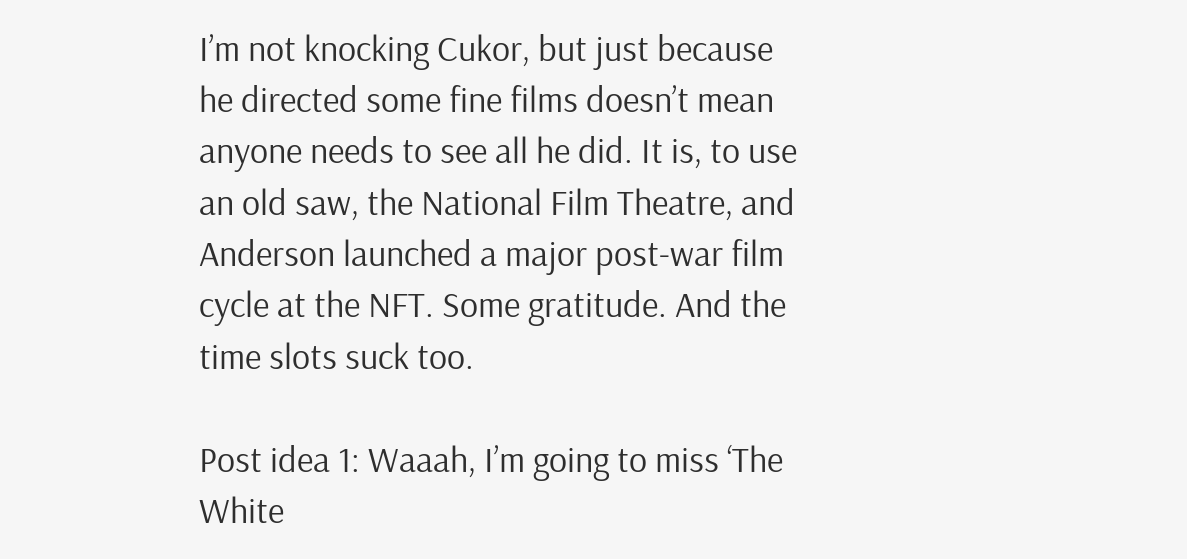I’m not knocking Cukor, but just because he directed some fine films doesn’t mean anyone needs to see all he did. It is, to use an old saw, the National Film Theatre, and Anderson launched a major post-war film cycle at the NFT. Some gratitude. And the time slots suck too.

Post idea 1: Waaah, I’m going to miss ‘The White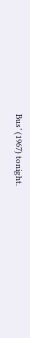Bus’ (1967) tonight.